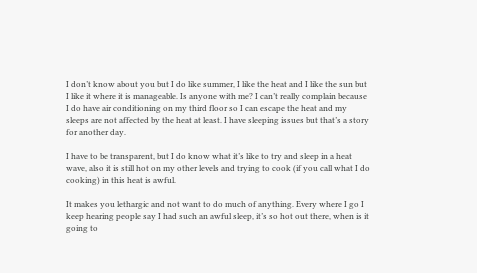I don’t know about you but I do like summer, I like the heat and I like the sun but I like it where it is manageable. Is anyone with me? I can’t really complain because I do have air conditioning on my third floor so I can escape the heat and my sleeps are not affected by the heat at least. I have sleeping issues but that’s a story for another day.

I have to be transparent, but I do know what it’s like to try and sleep in a heat wave, also it is still hot on my other levels and trying to cook (if you call what I do cooking) in this heat is awful.

It makes you lethargic and not want to do much of anything. Every where I go I keep hearing people say I had such an awful sleep, it’s so hot out there, when is it going to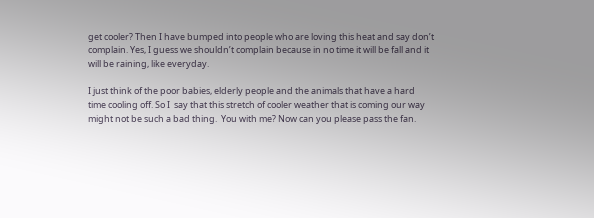get cooler? Then I have bumped into people who are loving this heat and say don’t complain. Yes, I guess we shouldn’t complain because in no time it will be fall and it will be raining, like everyday.

I just think of the poor babies, elderly people and the animals that have a hard time cooling off. So I  say that this stretch of cooler weather that is coming our way might not be such a bad thing.  You with me? Now can you please pass the fan.